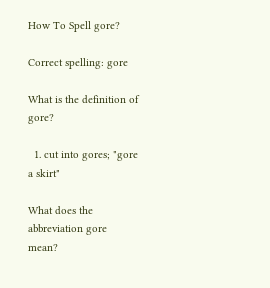How To Spell gore?

Correct spelling: gore

What is the definition of gore?

  1. cut into gores; "gore a skirt"

What does the abbreviation gore mean?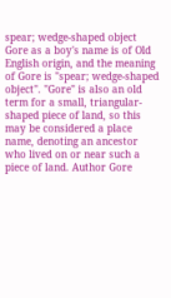spear; wedge-shaped object
Gore as a boy's name is of Old English origin, and the meaning of Gore is "spear; wedge-shaped object". "Gore" is also an old term for a small, triangular-shaped piece of land, so this may be considered a place name, denoting an ancestor who lived on or near such a piece of land. Author Gore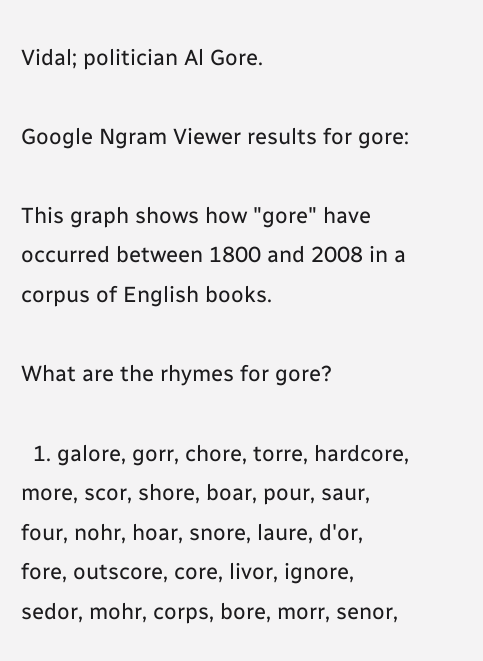Vidal; politician Al Gore.

Google Ngram Viewer results for gore:

This graph shows how "gore" have occurred between 1800 and 2008 in a corpus of English books.

What are the rhymes for gore?

  1. galore, gorr, chore, torre, hardcore, more, scor, shore, boar, pour, saur, four, nohr, hoar, snore, laure, d'or, fore, outscore, core, livor, ignore, sedor, mohr, corps, bore, morr, senor,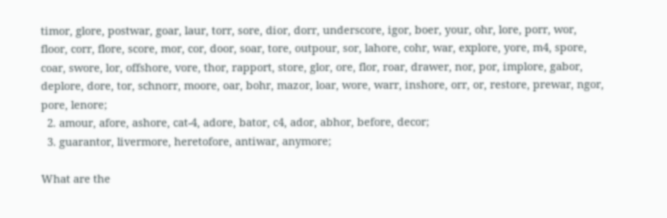timor, glore, postwar, goar, laur, torr, sore, dior, dorr, underscore, igor, boer, your, ohr, lore, porr, wor, floor, corr, flore, score, mor, cor, door, soar, tore, outpour, sor, lahore, cohr, war, explore, yore, m4, spore, coar, swore, lor, offshore, vore, thor, rapport, store, glor, ore, flor, roar, drawer, nor, por, implore, gabor, deplore, dore, tor, schnorr, moore, oar, bohr, mazor, loar, wore, warr, inshore, orr, or, restore, prewar, ngor, pore, lenore;
  2. amour, afore, ashore, cat-4, adore, bator, c4, ador, abhor, before, decor;
  3. guarantor, livermore, heretofore, antiwar, anymore;

What are the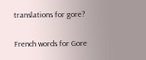translations for gore?

French words for Gore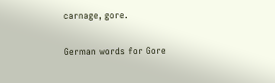carnage, gore.

German words for Gore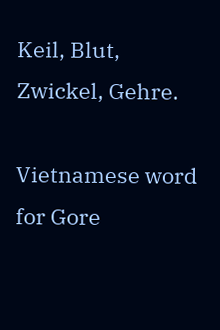Keil, Blut, Zwickel, Gehre.

Vietnamese word for Gore